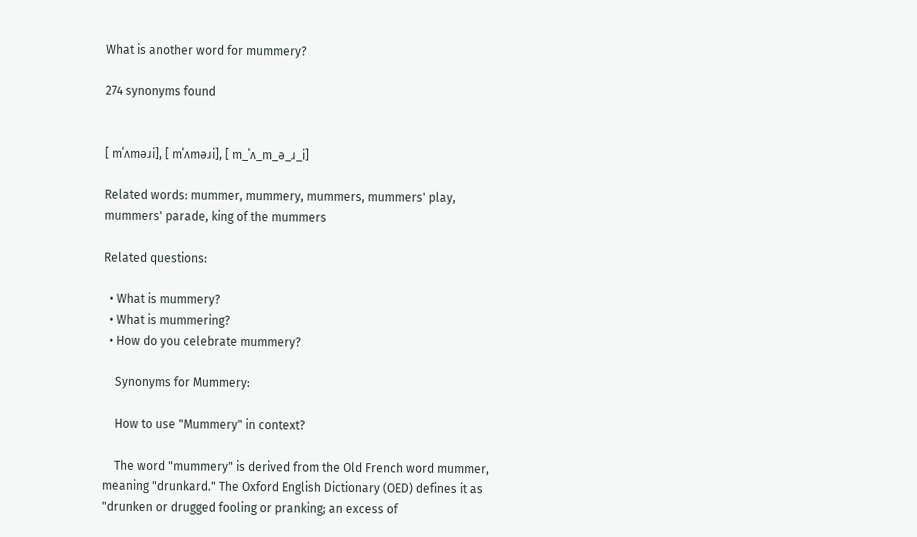What is another word for mummery?

274 synonyms found


[ mˈʌməɹi], [ mˈʌməɹi], [ m_ˈʌ_m_ə_ɹ_i]

Related words: mummer, mummery, mummers, mummers' play, mummers' parade, king of the mummers

Related questions:

  • What is mummery?
  • What is mummering?
  • How do you celebrate mummery?

    Synonyms for Mummery:

    How to use "Mummery" in context?

    The word "mummery" is derived from the Old French word mummer, meaning "drunkard." The Oxford English Dictionary (OED) defines it as "drunken or drugged fooling or pranking; an excess of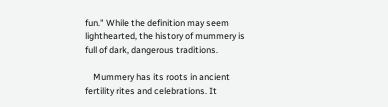fun." While the definition may seem lighthearted, the history of mummery is full of dark, dangerous traditions.

    Mummery has its roots in ancient fertility rites and celebrations. It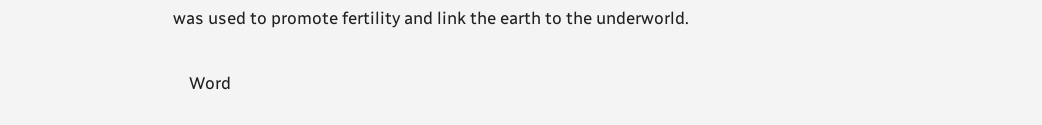was used to promote fertility and link the earth to the underworld.

    Word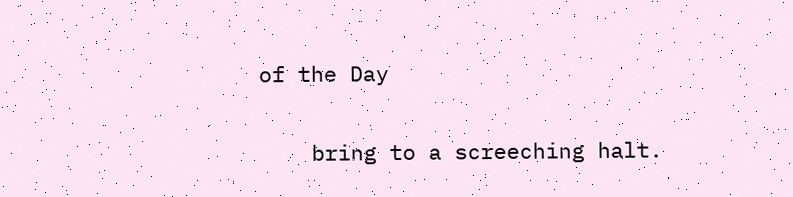of the Day

    bring to a screeching halt.